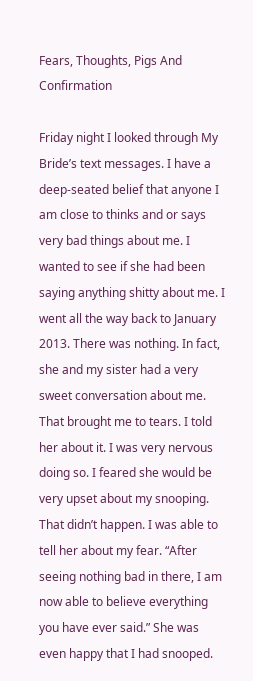Fears, Thoughts, Pigs And Confirmation

Friday night I looked through My Bride’s text messages. I have a deep-seated belief that anyone I am close to thinks and or says very bad things about me. I wanted to see if she had been saying anything shitty about me. I went all the way back to January 2013. There was nothing. In fact, she and my sister had a very sweet conversation about me. That brought me to tears. I told her about it. I was very nervous doing so. I feared she would be very upset about my snooping. That didn’t happen. I was able to tell her about my fear. “After seeing nothing bad in there, I am now able to believe everything you have ever said.” She was even happy that I had snooped.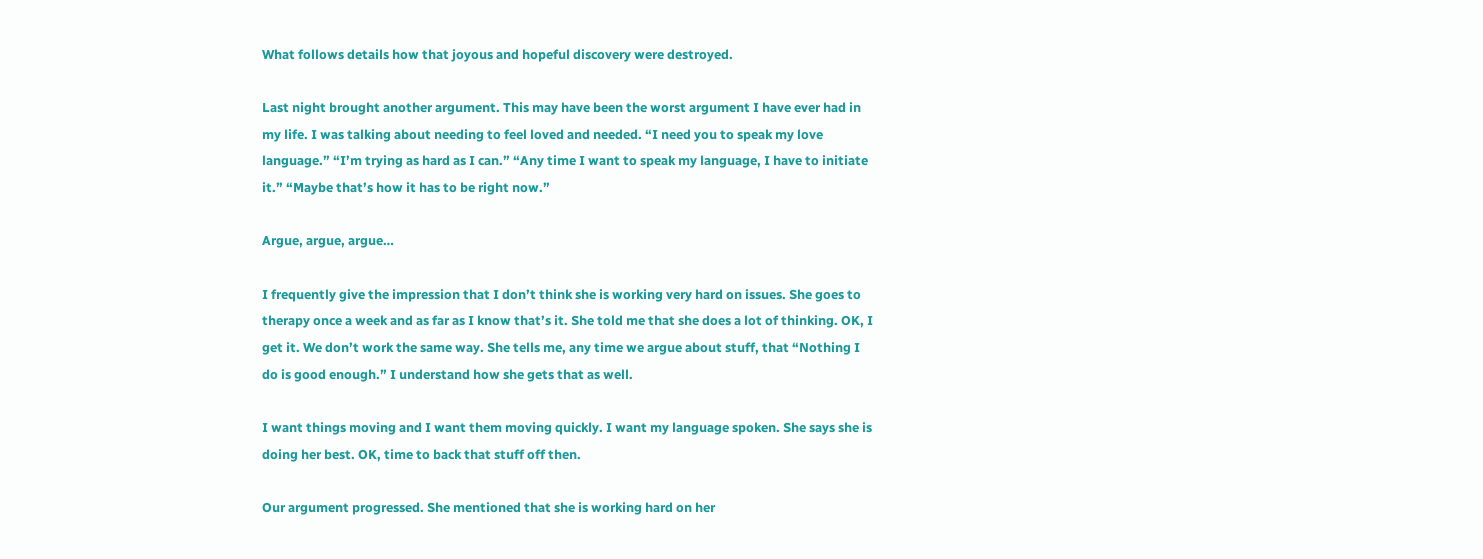What follows details how that joyous and hopeful discovery were destroyed.

Last night brought another argument. This may have been the worst argument I have ever had in my life. I was talking about needing to feel loved and needed. “I need you to speak my love language.” “I’m trying as hard as I can.” “Any time I want to speak my language, I have to initiate it.” “Maybe that’s how it has to be right now.”

Argue, argue, argue…

I frequently give the impression that I don’t think she is working very hard on issues. She goes to therapy once a week and as far as I know that’s it. She told me that she does a lot of thinking. OK, I get it. We don’t work the same way. She tells me, any time we argue about stuff, that “Nothing I do is good enough.” I understand how she gets that as well.

I want things moving and I want them moving quickly. I want my language spoken. She says she is doing her best. OK, time to back that stuff off then.

Our argument progressed. She mentioned that she is working hard on her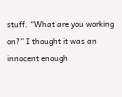stuff. “What are you working on?” I thought it was an innocent enough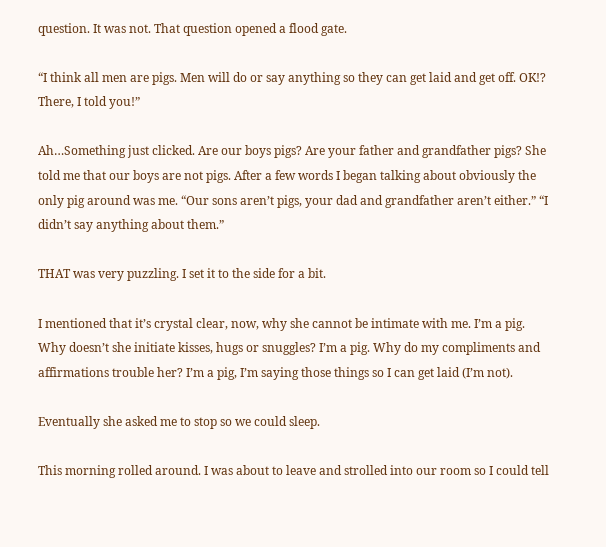question. It was not. That question opened a flood gate.

“I think all men are pigs. Men will do or say anything so they can get laid and get off. OK!? There, I told you!”

Ah…Something just clicked. Are our boys pigs? Are your father and grandfather pigs? She told me that our boys are not pigs. After a few words I began talking about obviously the only pig around was me. “Our sons aren’t pigs, your dad and grandfather aren’t either.” “I didn’t say anything about them.”

THAT was very puzzling. I set it to the side for a bit.

I mentioned that it’s crystal clear, now, why she cannot be intimate with me. I’m a pig. Why doesn’t she initiate kisses, hugs or snuggles? I’m a pig. Why do my compliments and affirmations trouble her? I’m a pig, I’m saying those things so I can get laid (I’m not).

Eventually she asked me to stop so we could sleep.

This morning rolled around. I was about to leave and strolled into our room so I could tell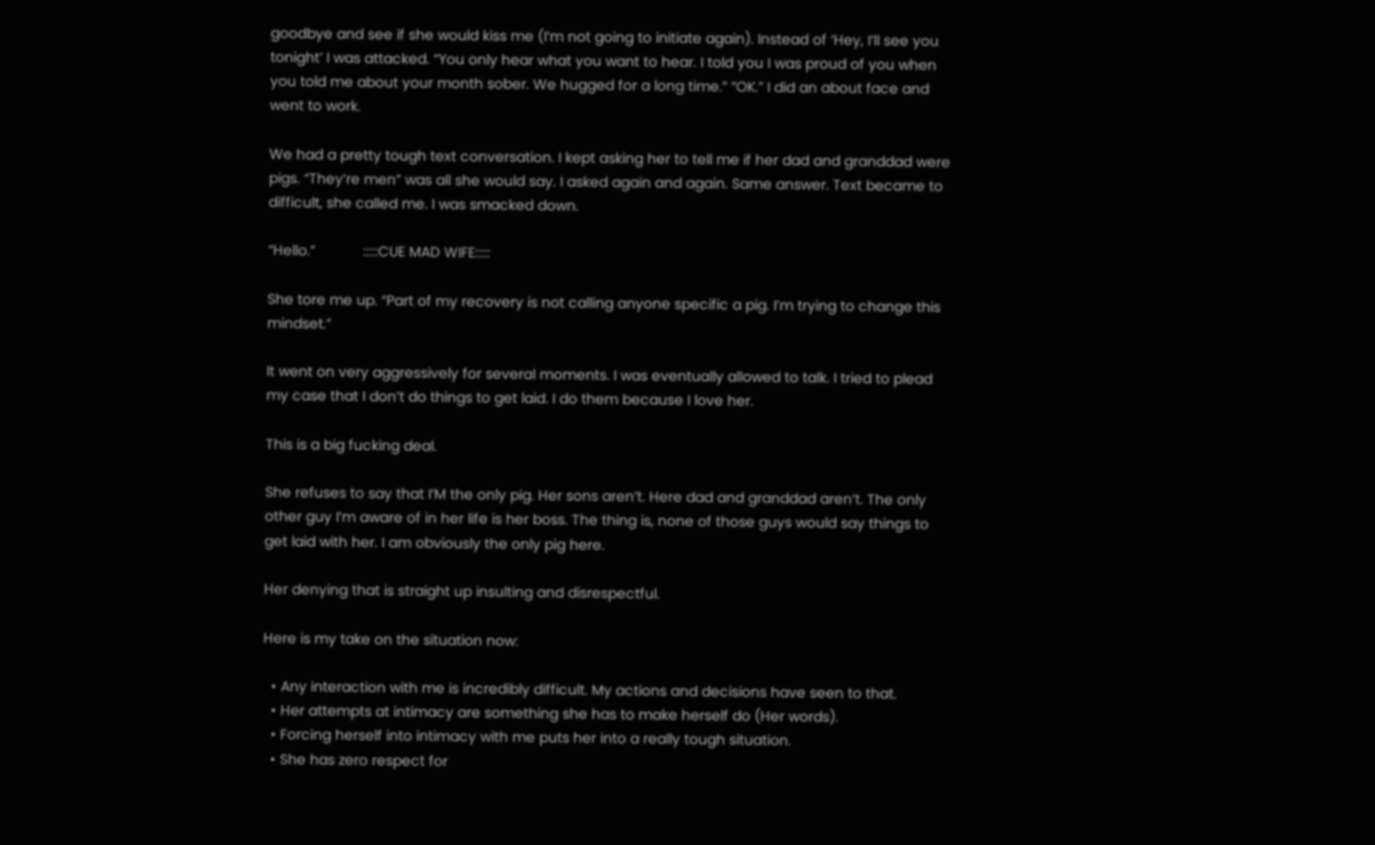goodbye and see if she would kiss me (I’m not going to initiate again). Instead of ‘Hey, I’ll see you tonight’ I was attacked. “You only hear what you want to hear. I told you I was proud of you when you told me about your month sober. We hugged for a long time.” “OK.” I did an about face and went to work.

We had a pretty tough text conversation. I kept asking her to tell me if her dad and granddad were pigs. “They’re men” was all she would say. I asked again and again. Same answer. Text became to difficult, she called me. I was smacked down.

“Hello.”            :::::CUE MAD WIFE:::::

She tore me up. “Part of my recovery is not calling anyone specific a pig. I’m trying to change this mindset.”

It went on very aggressively for several moments. I was eventually allowed to talk. I tried to plead my case that I don’t do things to get laid. I do them because I love her.

This is a big fucking deal.

She refuses to say that I’M the only pig. Her sons aren’t. Here dad and granddad aren’t. The only other guy I’m aware of in her life is her boss. The thing is, none of those guys would say things to get laid with her. I am obviously the only pig here.

Her denying that is straight up insulting and disrespectful.

Here is my take on the situation now:

  • Any interaction with me is incredibly difficult. My actions and decisions have seen to that.
  • Her attempts at intimacy are something she has to make herself do (Her words).
  • Forcing herself into intimacy with me puts her into a really tough situation.
  • She has zero respect for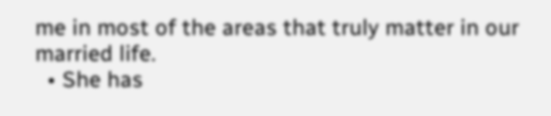me in most of the areas that truly matter in our married life.
  • She has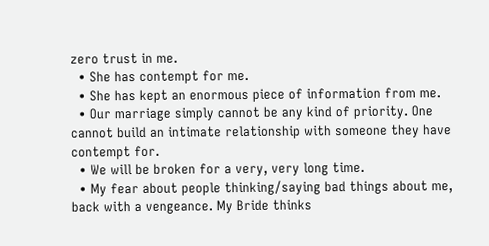zero trust in me.
  • She has contempt for me.
  • She has kept an enormous piece of information from me.
  • Our marriage simply cannot be any kind of priority. One cannot build an intimate relationship with someone they have contempt for.
  • We will be broken for a very, very long time.
  • My fear about people thinking/saying bad things about me, back with a vengeance. My Bride thinks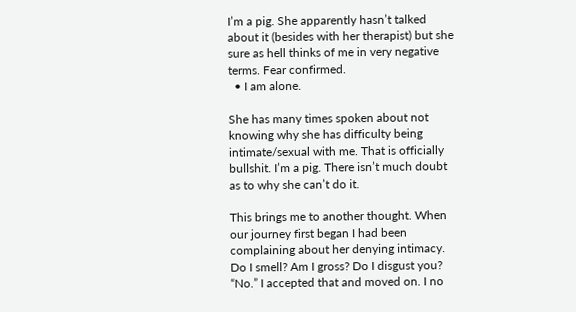I’m a pig. She apparently hasn’t talked about it (besides with her therapist) but she sure as hell thinks of me in very negative terms. Fear confirmed.
  • I am alone.

She has many times spoken about not knowing why she has difficulty being intimate/sexual with me. That is officially bullshit. I’m a pig. There isn’t much doubt as to why she can’t do it.

This brings me to another thought. When our journey first began I had been complaining about her denying intimacy. Do I smell? Am I gross? Do I disgust you? “No.” I accepted that and moved on. I no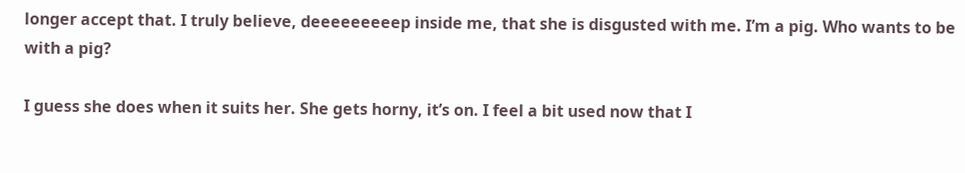longer accept that. I truly believe, deeeeeeeeep inside me, that she is disgusted with me. I’m a pig. Who wants to be with a pig?

I guess she does when it suits her. She gets horny, it’s on. I feel a bit used now that I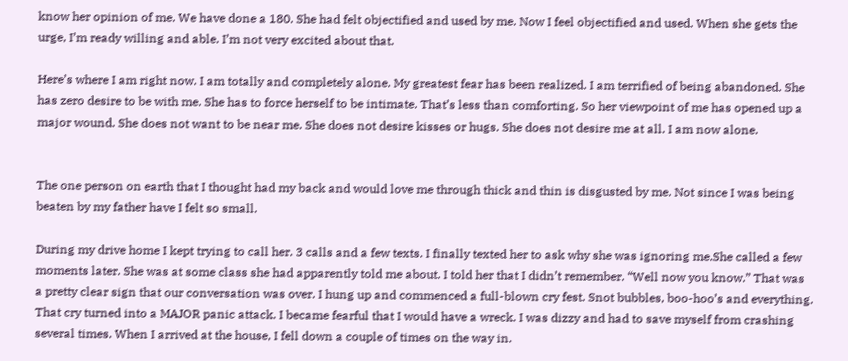know her opinion of me. We have done a 180. She had felt objectified and used by me. Now I feel objectified and used. When she gets the urge, I’m ready willing and able. I’m not very excited about that.

Here’s where I am right now. I am totally and completely alone. My greatest fear has been realized. I am terrified of being abandoned. She has zero desire to be with me. She has to force herself to be intimate. That’s less than comforting. So her viewpoint of me has opened up a major wound. She does not want to be near me. She does not desire kisses or hugs. She does not desire me at all. I am now alone.


The one person on earth that I thought had my back and would love me through thick and thin is disgusted by me. Not since I was being beaten by my father have I felt so small.

During my drive home I kept trying to call her. 3 calls and a few texts. I finally texted her to ask why she was ignoring me.She called a few moments later. She was at some class she had apparently told me about. I told her that I didn’t remember. “Well now you know.” That was a pretty clear sign that our conversation was over. I hung up and commenced a full-blown cry fest. Snot bubbles, boo-hoo’s and everything. That cry turned into a MAJOR panic attack. I became fearful that I would have a wreck. I was dizzy and had to save myself from crashing several times. When I arrived at the house, I fell down a couple of times on the way in.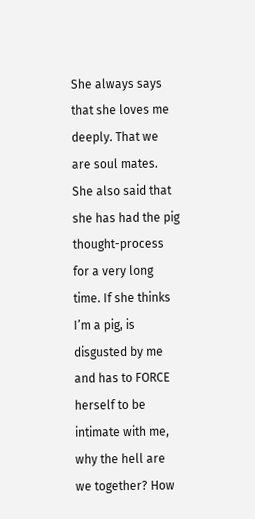She always says that she loves me deeply. That we are soul mates. She also said that she has had the pig thought-process for a very long time. If she thinks I’m a pig, is disgusted by me and has to FORCE herself to be intimate with me, why the hell are we together? How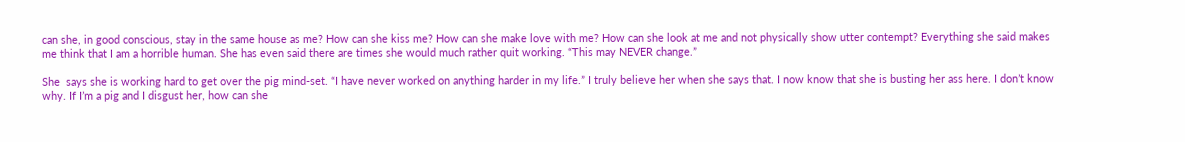can she, in good conscious, stay in the same house as me? How can she kiss me? How can she make love with me? How can she look at me and not physically show utter contempt? Everything she said makes me think that I am a horrible human. She has even said there are times she would much rather quit working. “This may NEVER change.”

She  says she is working hard to get over the pig mind-set. “I have never worked on anything harder in my life.” I truly believe her when she says that. I now know that she is busting her ass here. I don’t know why. If I’m a pig and I disgust her, how can she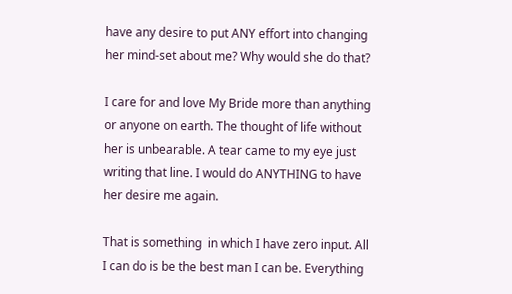have any desire to put ANY effort into changing her mind-set about me? Why would she do that?

I care for and love My Bride more than anything or anyone on earth. The thought of life without her is unbearable. A tear came to my eye just writing that line. I would do ANYTHING to have her desire me again.

That is something  in which I have zero input. All I can do is be the best man I can be. Everything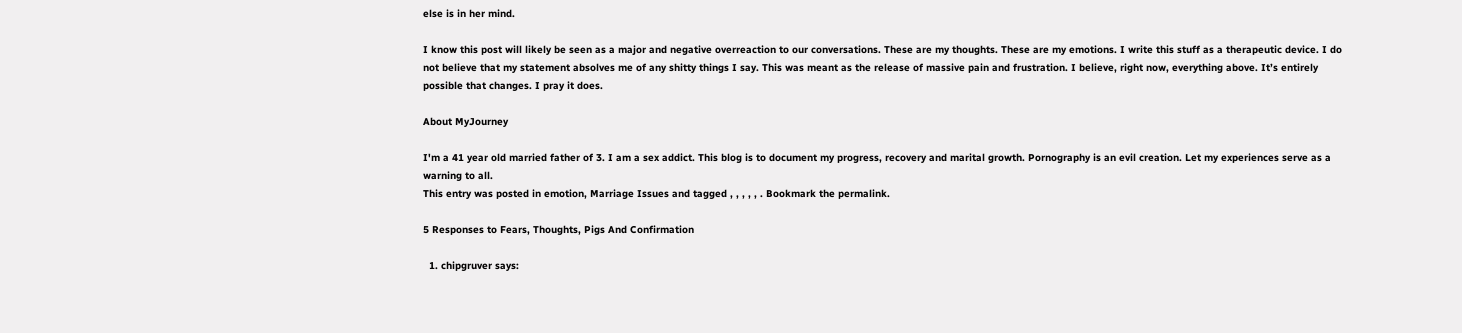else is in her mind.

I know this post will likely be seen as a major and negative overreaction to our conversations. These are my thoughts. These are my emotions. I write this stuff as a therapeutic device. I do not believe that my statement absolves me of any shitty things I say. This was meant as the release of massive pain and frustration. I believe, right now, everything above. It’s entirely possible that changes. I pray it does.

About MyJourney

I'm a 41 year old married father of 3. I am a sex addict. This blog is to document my progress, recovery and marital growth. Pornography is an evil creation. Let my experiences serve as a warning to all.
This entry was posted in emotion, Marriage Issues and tagged , , , , , . Bookmark the permalink.

5 Responses to Fears, Thoughts, Pigs And Confirmation

  1. chipgruver says: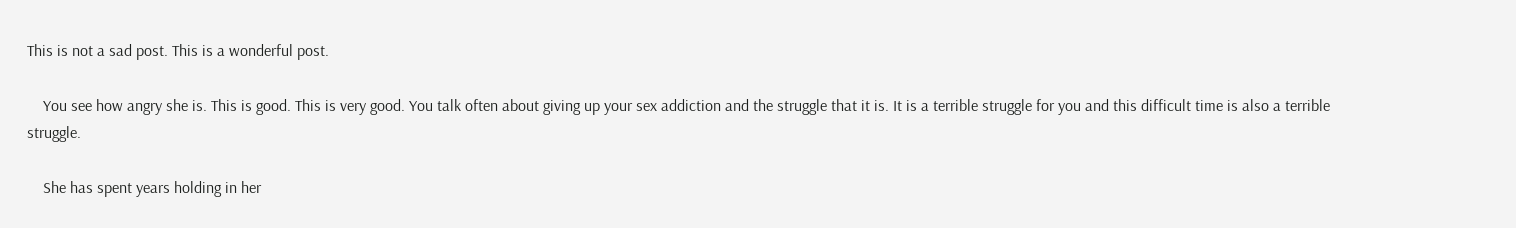This is not a sad post. This is a wonderful post.

    You see how angry she is. This is good. This is very good. You talk often about giving up your sex addiction and the struggle that it is. It is a terrible struggle for you and this difficult time is also a terrible struggle.

    She has spent years holding in her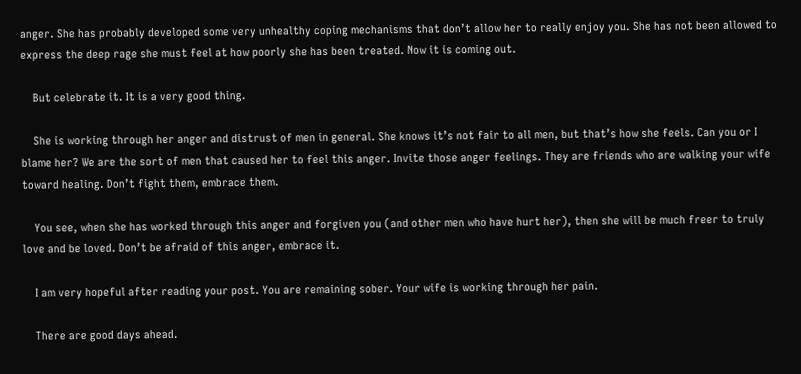anger. She has probably developed some very unhealthy coping mechanisms that don’t allow her to really enjoy you. She has not been allowed to express the deep rage she must feel at how poorly she has been treated. Now it is coming out.

    But celebrate it. It is a very good thing.

    She is working through her anger and distrust of men in general. She knows it’s not fair to all men, but that’s how she feels. Can you or I blame her? We are the sort of men that caused her to feel this anger. Invite those anger feelings. They are friends who are walking your wife toward healing. Don’t fight them, embrace them.

    You see, when she has worked through this anger and forgiven you (and other men who have hurt her), then she will be much freer to truly love and be loved. Don’t be afraid of this anger, embrace it.

    I am very hopeful after reading your post. You are remaining sober. Your wife is working through her pain.

    There are good days ahead.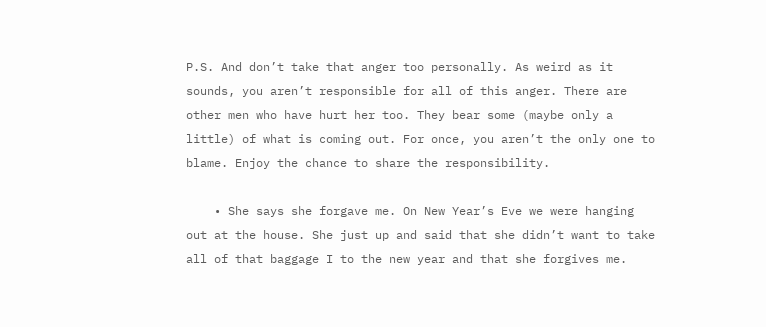P.S. And don’t take that anger too personally. As weird as it sounds, you aren’t responsible for all of this anger. There are other men who have hurt her too. They bear some (maybe only a little) of what is coming out. For once, you aren’t the only one to blame. Enjoy the chance to share the responsibility.

    • She says she forgave me. On New Year’s Eve we were hanging out at the house. She just up and said that she didn’t want to take all of that baggage I to the new year and that she forgives me.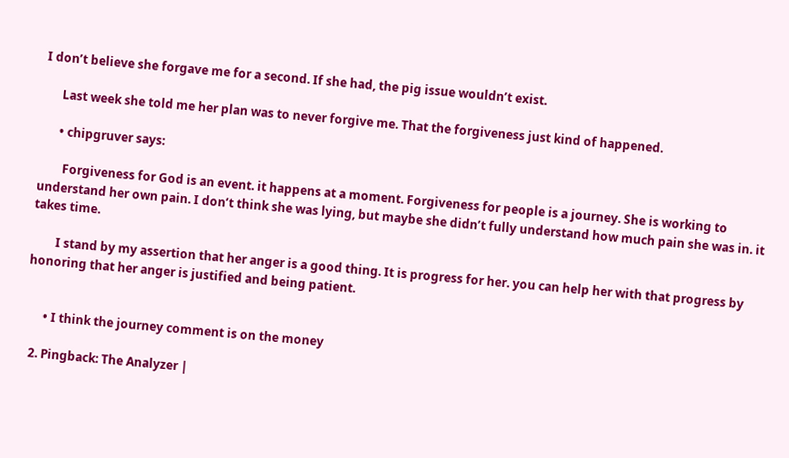I don’t believe she forgave me for a second. If she had, the pig issue wouldn’t exist.

      Last week she told me her plan was to never forgive me. That the forgiveness just kind of happened.

      • chipgruver says:

        Forgiveness for God is an event. it happens at a moment. Forgiveness for people is a journey. She is working to understand her own pain. I don’t think she was lying, but maybe she didn’t fully understand how much pain she was in. it takes time.

        I stand by my assertion that her anger is a good thing. It is progress for her. you can help her with that progress by honoring that her anger is justified and being patient.


      • I think the journey comment is on the money

  2. Pingback: The Analyzer |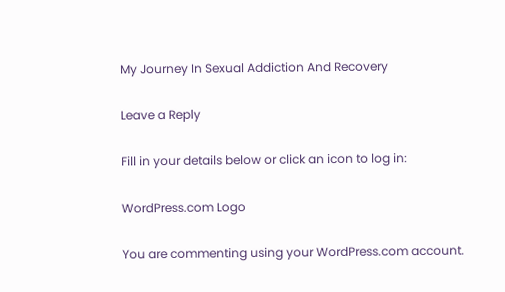My Journey In Sexual Addiction And Recovery

Leave a Reply

Fill in your details below or click an icon to log in:

WordPress.com Logo

You are commenting using your WordPress.com account.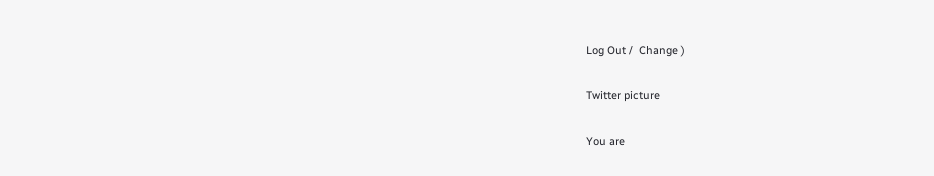Log Out /  Change )

Twitter picture

You are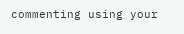commenting using your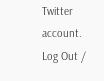Twitter account. Log Out /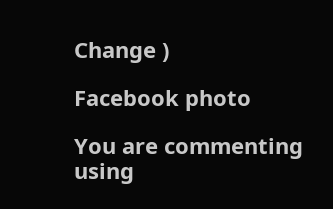Change )

Facebook photo

You are commenting using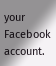your Facebook account.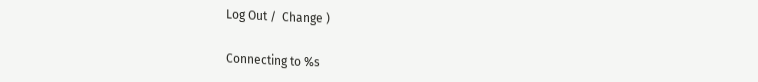Log Out /  Change )

Connecting to %s